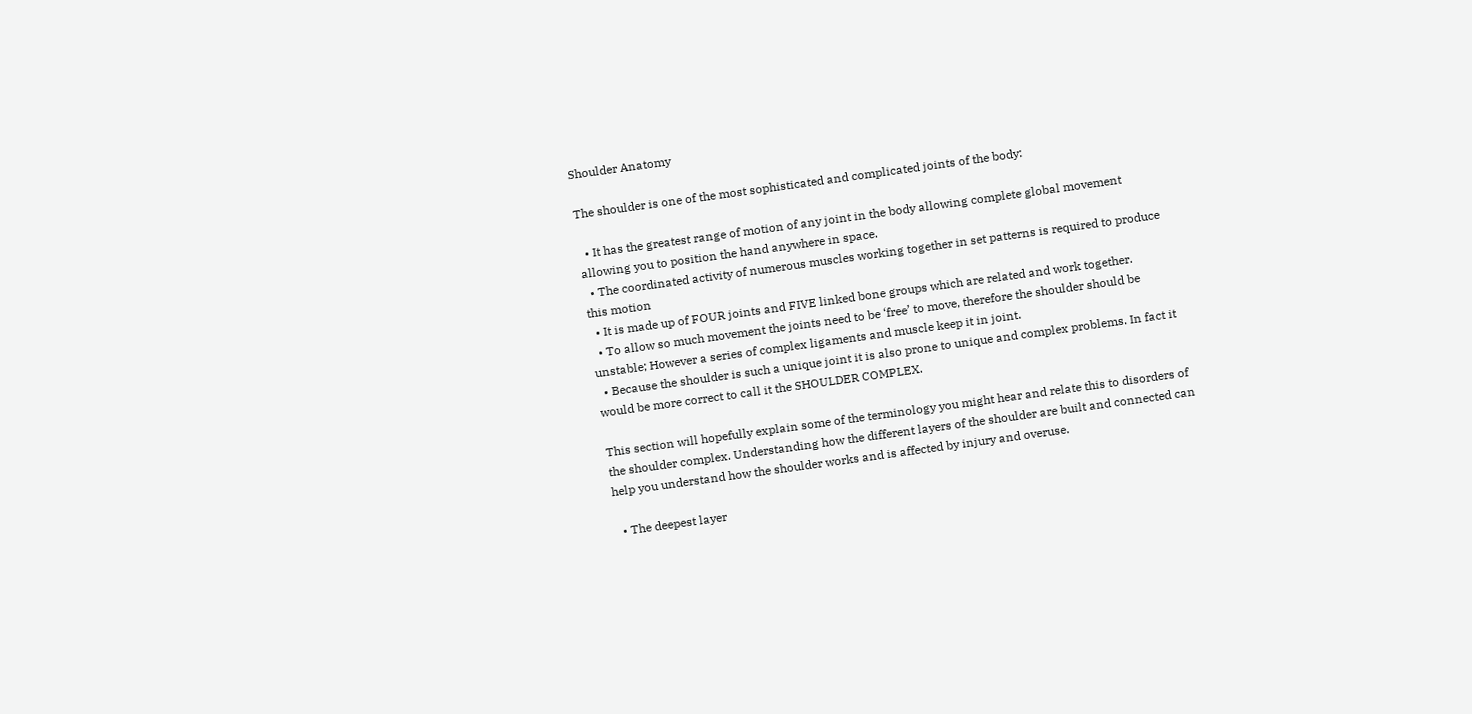Shoulder Anatomy

The shoulder is one of the most sophisticated and complicated joints of the body:

  • It has the greatest range of motion of any joint in the body allowing complete global movement allowing you to position the hand anywhere in space.
  • The coordinated activity of numerous muscles working together in set patterns is required to produce this motion
  • It is made up of FOUR joints and FIVE linked bone groups which are related and work together.
  • To allow so much movement the joints need to be ‘free’ to move, therefore the shoulder should be unstable; However a series of complex ligaments and muscle keep it in joint.
  • Because the shoulder is such a unique joint it is also prone to unique and complex problems. In fact it would be more correct to call it the SHOULDER COMPLEX.

This section will hopefully explain some of the terminology you might hear and relate this to disorders of the shoulder complex. Understanding how the different layers of the shoulder are built and connected can help you understand how the shoulder works and is affected by injury and overuse.

  • The deepest layer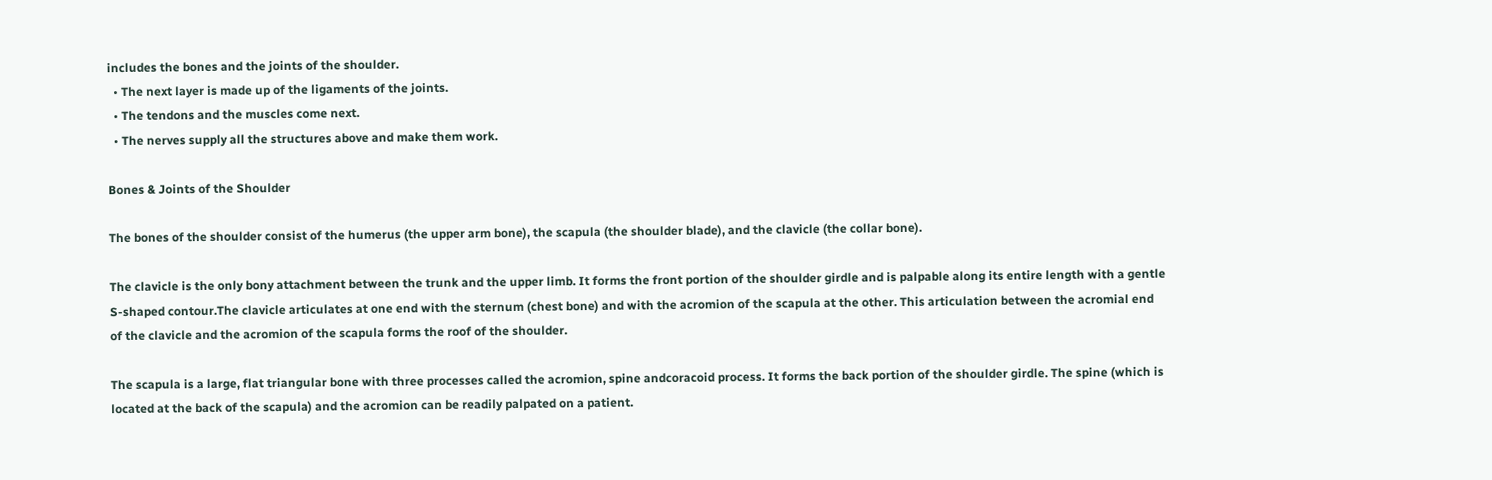includes the bones and the joints of the shoulder.
  • The next layer is made up of the ligaments of the joints.
  • The tendons and the muscles come next.
  • The nerves supply all the structures above and make them work.

Bones & Joints of the Shoulder

The bones of the shoulder consist of the humerus (the upper arm bone), the scapula (the shoulder blade), and the clavicle (the collar bone).

The clavicle is the only bony attachment between the trunk and the upper limb. It forms the front portion of the shoulder girdle and is palpable along its entire length with a gentle S-shaped contour.The clavicle articulates at one end with the sternum (chest bone) and with the acromion of the scapula at the other. This articulation between the acromial end of the clavicle and the acromion of the scapula forms the roof of the shoulder.

The scapula is a large, flat triangular bone with three processes called the acromion, spine andcoracoid process. It forms the back portion of the shoulder girdle. The spine (which is located at the back of the scapula) and the acromion can be readily palpated on a patient.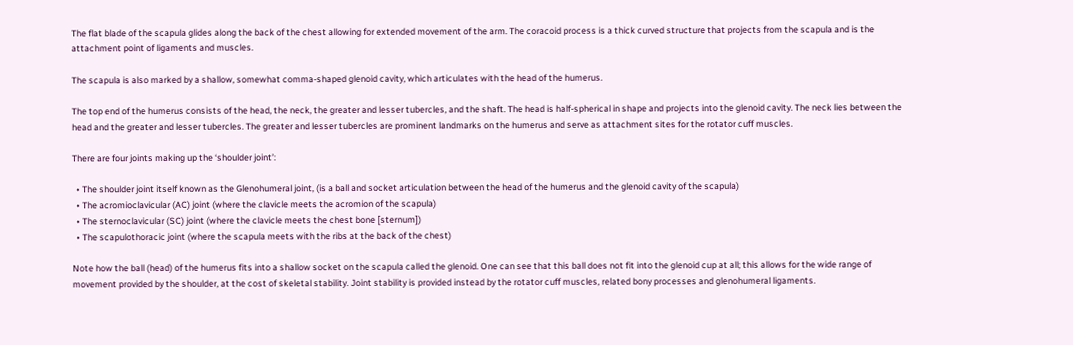The flat blade of the scapula glides along the back of the chest allowing for extended movement of the arm. The coracoid process is a thick curved structure that projects from the scapula and is the attachment point of ligaments and muscles.

The scapula is also marked by a shallow, somewhat comma-shaped glenoid cavity, which articulates with the head of the humerus.

The top end of the humerus consists of the head, the neck, the greater and lesser tubercles, and the shaft. The head is half-spherical in shape and projects into the glenoid cavity. The neck lies between the head and the greater and lesser tubercles. The greater and lesser tubercles are prominent landmarks on the humerus and serve as attachment sites for the rotator cuff muscles.

There are four joints making up the ‘shoulder joint’:

  • The shoulder joint itself known as the Glenohumeral joint, (is a ball and socket articulation between the head of the humerus and the glenoid cavity of the scapula)
  • The acromioclavicular (AC) joint (where the clavicle meets the acromion of the scapula)
  • The sternoclavicular (SC) joint (where the clavicle meets the chest bone [sternum])
  • The scapulothoracic joint (where the scapula meets with the ribs at the back of the chest)

Note how the ball (head) of the humerus fits into a shallow socket on the scapula called the glenoid. One can see that this ball does not fit into the glenoid cup at all; this allows for the wide range of movement provided by the shoulder, at the cost of skeletal stability. Joint stability is provided instead by the rotator cuff muscles, related bony processes and glenohumeral ligaments.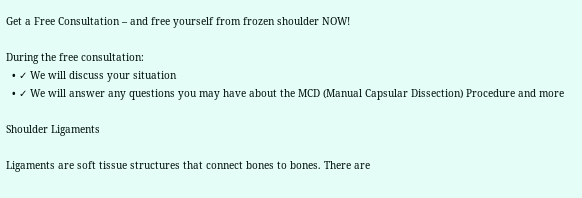Get a Free Consultation – and free yourself from frozen shoulder NOW!

During the free consultation:
  • ✓ We will discuss your situation
  • ✓ We will answer any questions you may have about the MCD (Manual Capsular Dissection) Procedure and more

Shoulder Ligaments

Ligaments are soft tissue structures that connect bones to bones. There are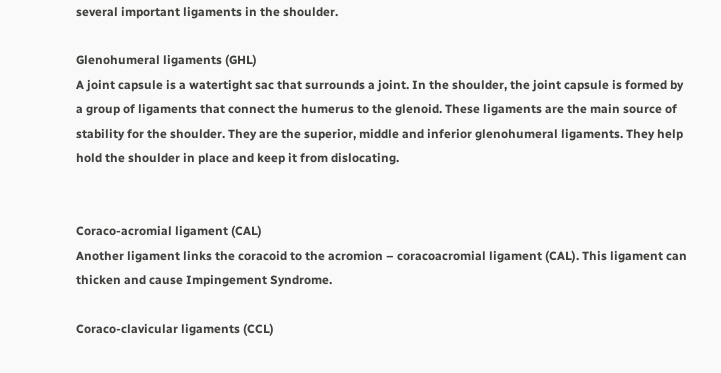several important ligaments in the shoulder.

Glenohumeral ligaments (GHL)
A joint capsule is a watertight sac that surrounds a joint. In the shoulder, the joint capsule is formed by a group of ligaments that connect the humerus to the glenoid. These ligaments are the main source of stability for the shoulder. They are the superior, middle and inferior glenohumeral ligaments. They help hold the shoulder in place and keep it from dislocating.


Coraco-acromial ligament (CAL)
Another ligament links the coracoid to the acromion – coracoacromial ligament (CAL). This ligament can thicken and cause Impingement Syndrome.

Coraco-clavicular ligaments (CCL)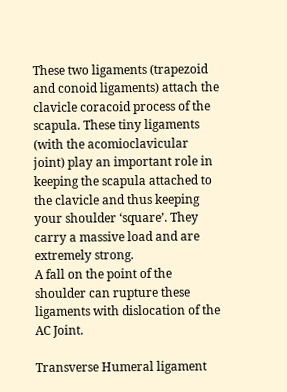These two ligaments (trapezoid and conoid ligaments) attach the clavicle coracoid process of the scapula. These tiny ligaments (with the acomioclavicular joint) play an important role in keeping the scapula attached to the clavicle and thus keeping your shoulder ‘square’. They carry a massive load and are extremely strong.
A fall on the point of the shoulder can rupture these ligaments with dislocation of the AC Joint.

Transverse Humeral ligament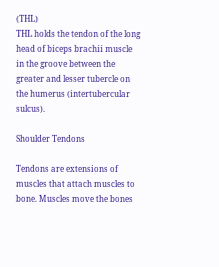(THL)
THL holds the tendon of the long head of biceps brachii muscle in the groove between the greater and lesser tubercle on the humerus (intertubercular sulcus).

Shoulder Tendons

Tendons are extensions of muscles that attach muscles to bone. Muscles move the bones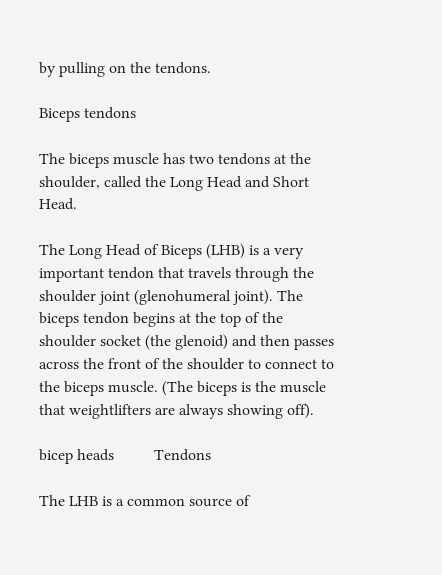by pulling on the tendons.

Biceps tendons

The biceps muscle has two tendons at the shoulder, called the Long Head and Short Head.

The Long Head of Biceps (LHB) is a very important tendon that travels through the shoulder joint (glenohumeral joint). The biceps tendon begins at the top of the shoulder socket (the glenoid) and then passes across the front of the shoulder to connect to the biceps muscle. (The biceps is the muscle that weightlifters are always showing off).

bicep heads          Tendons

The LHB is a common source of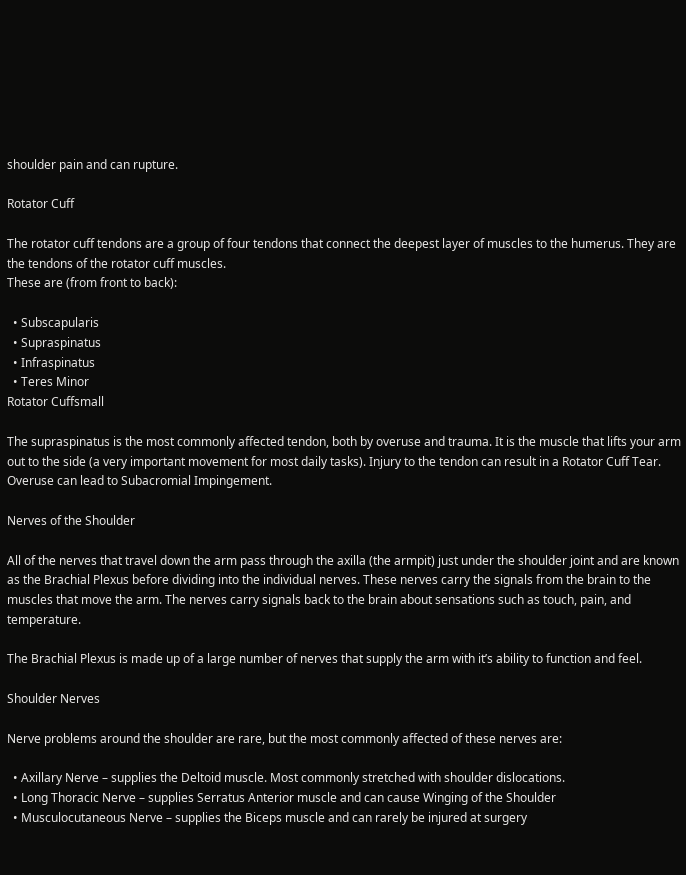shoulder pain and can rupture.

Rotator Cuff

The rotator cuff tendons are a group of four tendons that connect the deepest layer of muscles to the humerus. They are the tendons of the rotator cuff muscles.
These are (from front to back):

  • Subscapularis
  • Supraspinatus
  • Infraspinatus
  • Teres Minor
Rotator Cuffsmall

The supraspinatus is the most commonly affected tendon, both by overuse and trauma. It is the muscle that lifts your arm out to the side (a very important movement for most daily tasks). Injury to the tendon can result in a Rotator Cuff Tear. Overuse can lead to Subacromial Impingement.

Nerves of the Shoulder

All of the nerves that travel down the arm pass through the axilla (the armpit) just under the shoulder joint and are known as the Brachial Plexus before dividing into the individual nerves. These nerves carry the signals from the brain to the muscles that move the arm. The nerves carry signals back to the brain about sensations such as touch, pain, and temperature.

The Brachial Plexus is made up of a large number of nerves that supply the arm with it’s ability to function and feel.

Shoulder Nerves

Nerve problems around the shoulder are rare, but the most commonly affected of these nerves are:

  • Axillary Nerve – supplies the Deltoid muscle. Most commonly stretched with shoulder dislocations.
  • Long Thoracic Nerve – supplies Serratus Anterior muscle and can cause Winging of the Shoulder
  • Musculocutaneous Nerve – supplies the Biceps muscle and can rarely be injured at surgery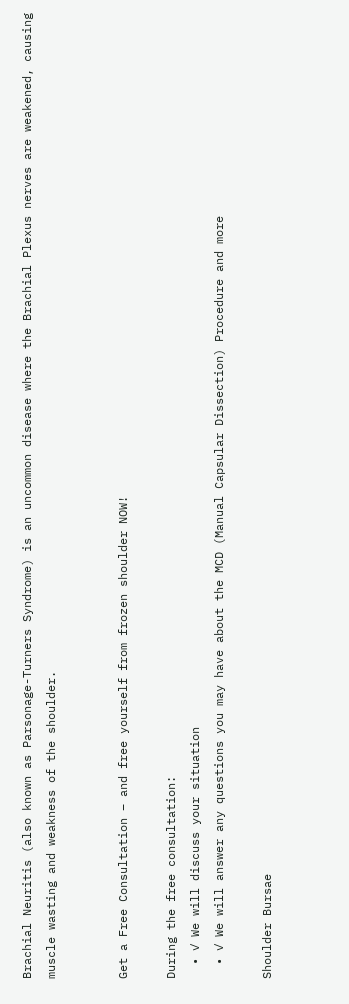Brachial Neuritis (also known as Parsonage-Turners Syndrome) is an uncommon disease where the Brachial Plexus nerves are weakened, causing muscle wasting and weakness of the shoulder.


Get a Free Consultation – and free yourself from frozen shoulder NOW!

During the free consultation:
  • ✓ We will discuss your situation
  • ✓ We will answer any questions you may have about the MCD (Manual Capsular Dissection) Procedure and more

Shoulder Bursae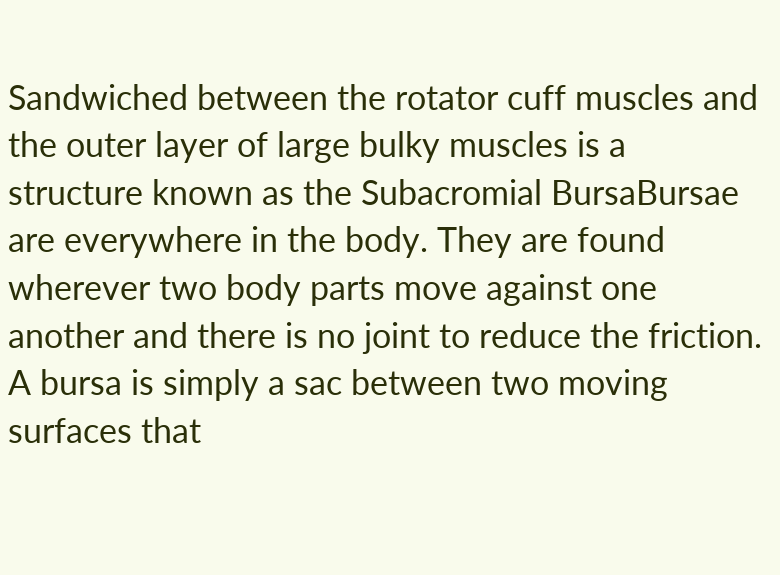Sandwiched between the rotator cuff muscles and the outer layer of large bulky muscles is a structure known as the Subacromial BursaBursae are everywhere in the body. They are found wherever two body parts move against one another and there is no joint to reduce the friction. A bursa is simply a sac between two moving surfaces that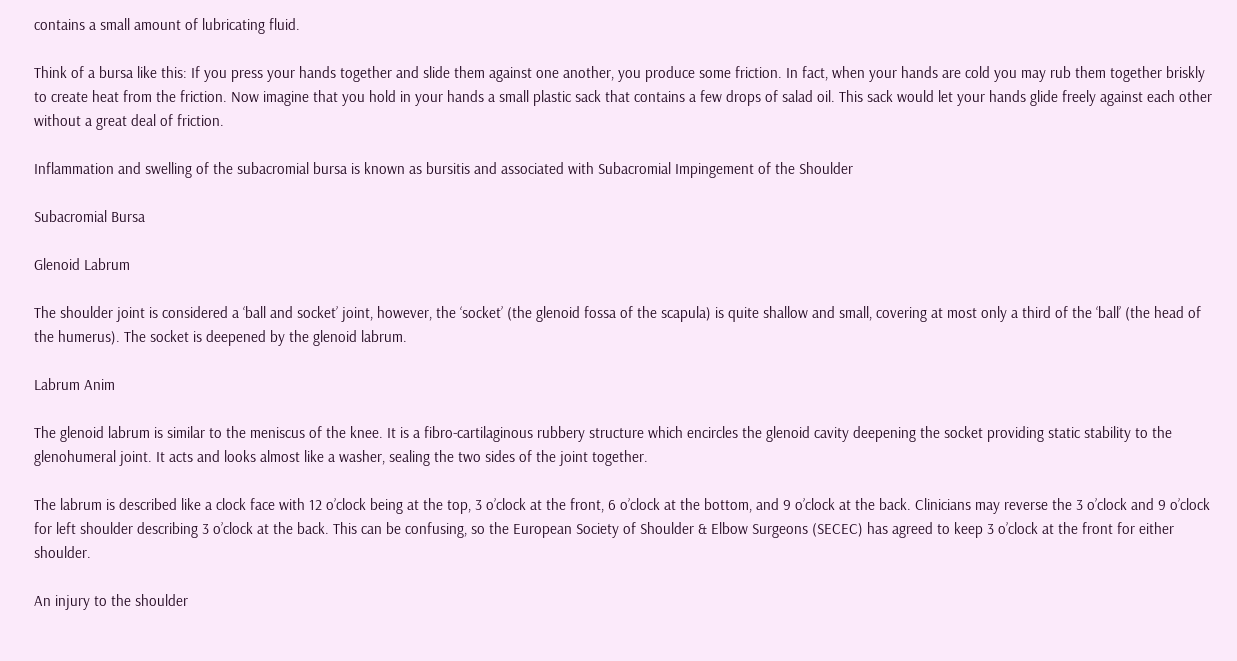contains a small amount of lubricating fluid.

Think of a bursa like this: If you press your hands together and slide them against one another, you produce some friction. In fact, when your hands are cold you may rub them together briskly to create heat from the friction. Now imagine that you hold in your hands a small plastic sack that contains a few drops of salad oil. This sack would let your hands glide freely against each other without a great deal of friction.

Inflammation and swelling of the subacromial bursa is known as bursitis and associated with Subacromial Impingement of the Shoulder

Subacromial Bursa

Glenoid Labrum

The shoulder joint is considered a ‘ball and socket’ joint, however, the ‘socket’ (the glenoid fossa of the scapula) is quite shallow and small, covering at most only a third of the ‘ball’ (the head of the humerus). The socket is deepened by the glenoid labrum.

Labrum Anim

The glenoid labrum is similar to the meniscus of the knee. It is a fibro-cartilaginous rubbery structure which encircles the glenoid cavity deepening the socket providing static stability to the glenohumeral joint. It acts and looks almost like a washer, sealing the two sides of the joint together.

The labrum is described like a clock face with 12 o’clock being at the top, 3 o’clock at the front, 6 o’clock at the bottom, and 9 o’clock at the back. Clinicians may reverse the 3 o’clock and 9 o’clock for left shoulder describing 3 o’clock at the back. This can be confusing, so the European Society of Shoulder & Elbow Surgeons (SECEC) has agreed to keep 3 o’clock at the front for either shoulder.

An injury to the shoulder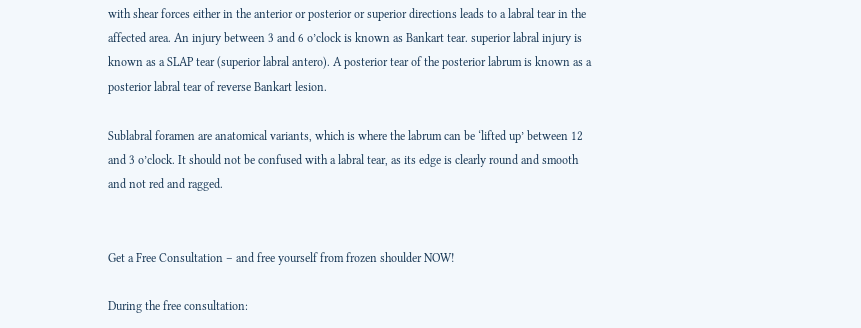with shear forces either in the anterior or posterior or superior directions leads to a labral tear in the affected area. An injury between 3 and 6 o’clock is known as Bankart tear. superior labral injury is known as a SLAP tear (superior labral antero). A posterior tear of the posterior labrum is known as a posterior labral tear of reverse Bankart lesion.

Sublabral foramen are anatomical variants, which is where the labrum can be ‘lifted up’ between 12 and 3 o’clock. It should not be confused with a labral tear, as its edge is clearly round and smooth and not red and ragged.


Get a Free Consultation – and free yourself from frozen shoulder NOW!

During the free consultation: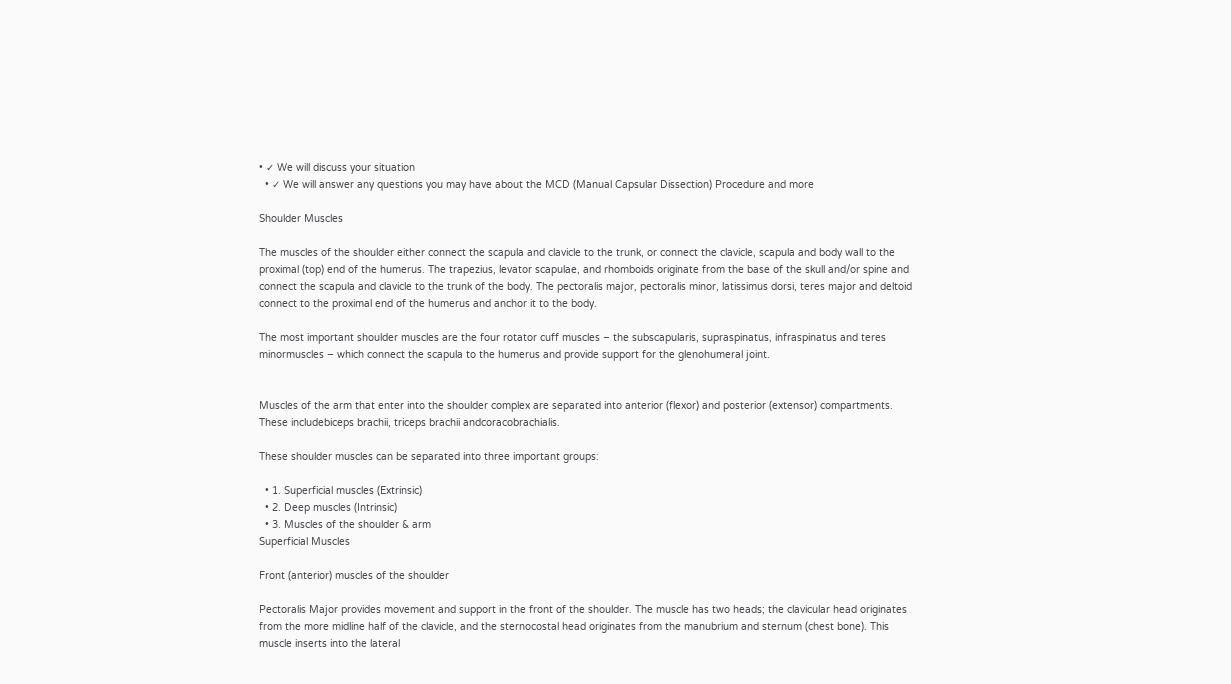• ✓ We will discuss your situation
  • ✓ We will answer any questions you may have about the MCD (Manual Capsular Dissection) Procedure and more

Shoulder Muscles

The muscles of the shoulder either connect the scapula and clavicle to the trunk, or connect the clavicle, scapula and body wall to the proximal (top) end of the humerus. The trapezius, levator scapulae, and rhomboids originate from the base of the skull and/or spine and connect the scapula and clavicle to the trunk of the body. The pectoralis major, pectoralis minor, latissimus dorsi, teres major and deltoid connect to the proximal end of the humerus and anchor it to the body.

The most important shoulder muscles are the four rotator cuff muscles – the subscapularis, supraspinatus, infraspinatus and teres minormuscles – which connect the scapula to the humerus and provide support for the glenohumeral joint.


Muscles of the arm that enter into the shoulder complex are separated into anterior (flexor) and posterior (extensor) compartments. These includebiceps brachii, triceps brachii andcoracobrachialis.

These shoulder muscles can be separated into three important groups:

  • 1. Superficial muscles (Extrinsic)
  • 2. Deep muscles (Intrinsic)
  • 3. Muscles of the shoulder & arm
Superficial Muscles

Front (anterior) muscles of the shoulder

Pectoralis Major provides movement and support in the front of the shoulder. The muscle has two heads; the clavicular head originates from the more midline half of the clavicle, and the sternocostal head originates from the manubrium and sternum (chest bone). This muscle inserts into the lateral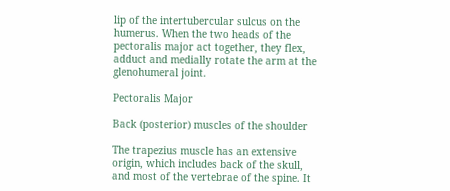lip of the intertubercular sulcus on the humerus. When the two heads of the pectoralis major act together, they flex, adduct and medially rotate the arm at the glenohumeral joint.

Pectoralis Major

Back (posterior) muscles of the shoulder

The trapezius muscle has an extensive origin, which includes back of the skull, and most of the vertebrae of the spine. It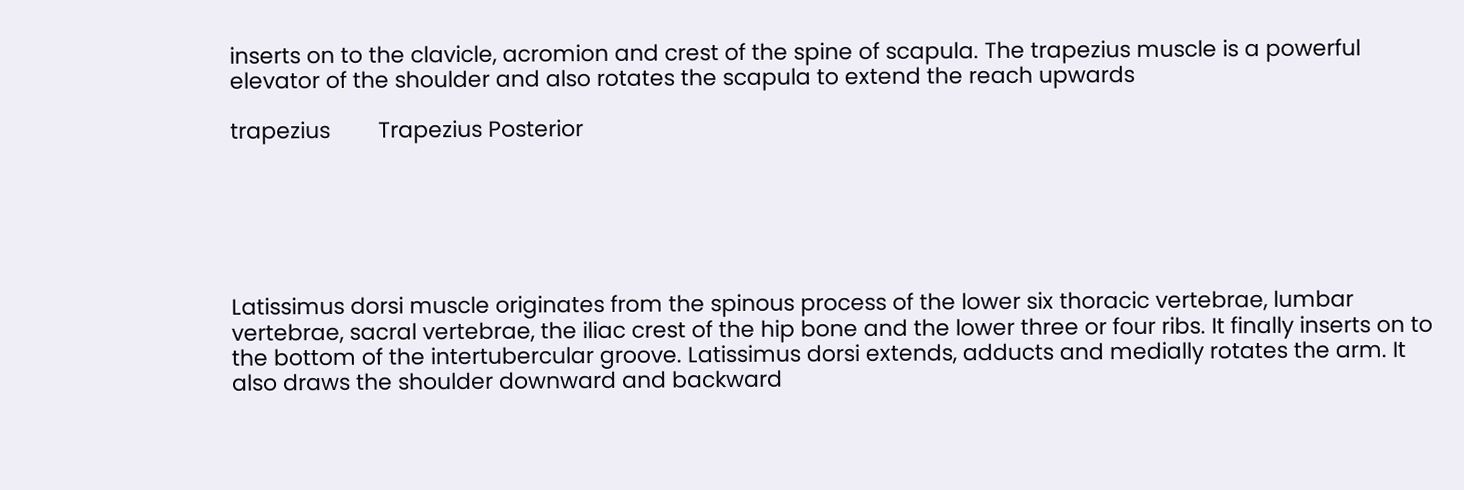inserts on to the clavicle, acromion and crest of the spine of scapula. The trapezius muscle is a powerful elevator of the shoulder and also rotates the scapula to extend the reach upwards

trapezius        Trapezius Posterior






Latissimus dorsi muscle originates from the spinous process of the lower six thoracic vertebrae, lumbar vertebrae, sacral vertebrae, the iliac crest of the hip bone and the lower three or four ribs. It finally inserts on to the bottom of the intertubercular groove. Latissimus dorsi extends, adducts and medially rotates the arm. It also draws the shoulder downward and backward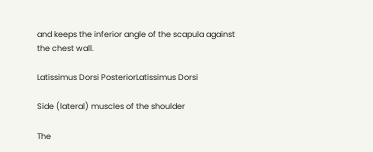and keeps the inferior angle of the scapula against the chest wall.

Latissimus Dorsi PosteriorLatissimus Dorsi

Side (lateral) muscles of the shoulder

The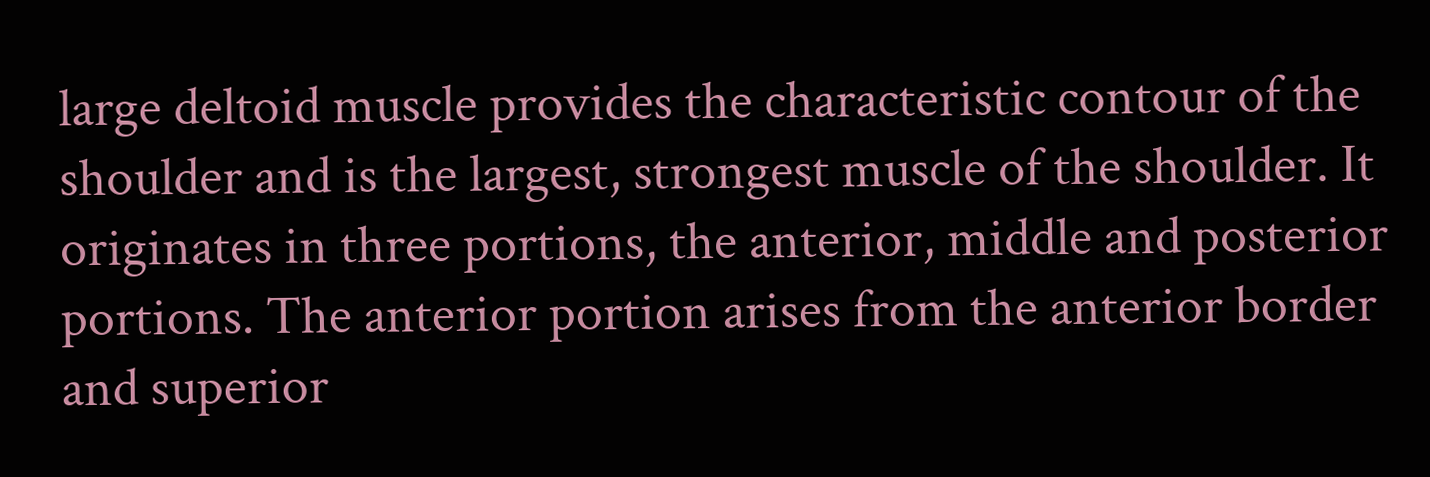large deltoid muscle provides the characteristic contour of the shoulder and is the largest, strongest muscle of the shoulder. It originates in three portions, the anterior, middle and posterior portions. The anterior portion arises from the anterior border and superior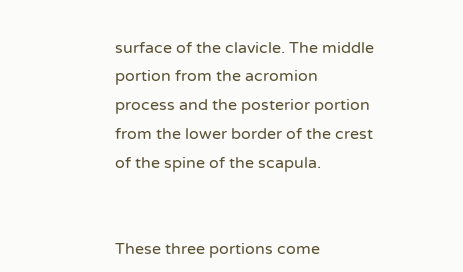surface of the clavicle. The middle portion from the acromion process and the posterior portion from the lower border of the crest of the spine of the scapula.


These three portions come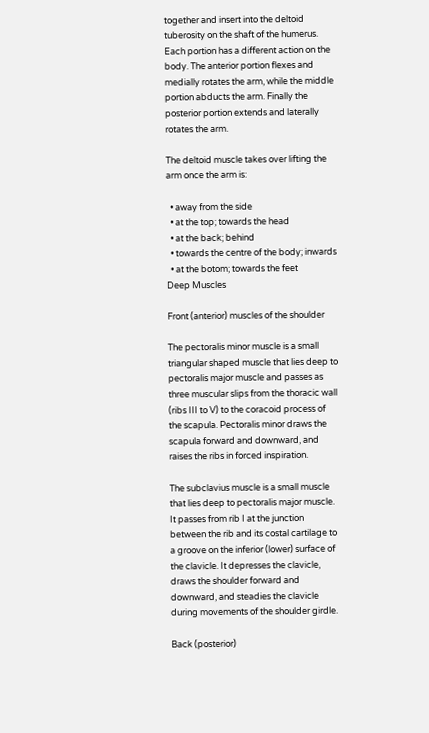together and insert into the deltoid tuberosity on the shaft of the humerus. Each portion has a different action on the body. The anterior portion flexes and medially rotates the arm, while the middle portion abducts the arm. Finally the posterior portion extends and laterally rotates the arm.

The deltoid muscle takes over lifting the arm once the arm is:

  • away from the side
  • at the top; towards the head
  • at the back; behind
  • towards the centre of the body; inwards
  • at the botom; towards the feet
Deep Muscles

Front (anterior) muscles of the shoulder

The pectoralis minor muscle is a small triangular shaped muscle that lies deep to pectoralis major muscle and passes as three muscular slips from the thoracic wall (ribs III to V) to the coracoid process of the scapula. Pectoralis minor draws the scapula forward and downward, and raises the ribs in forced inspiration.

The subclavius muscle is a small muscle that lies deep to pectoralis major muscle. It passes from rib I at the junction between the rib and its costal cartilage to a groove on the inferior (lower) surface of the clavicle. It depresses the clavicle, draws the shoulder forward and downward, and steadies the clavicle during movements of the shoulder girdle.

Back (posterior)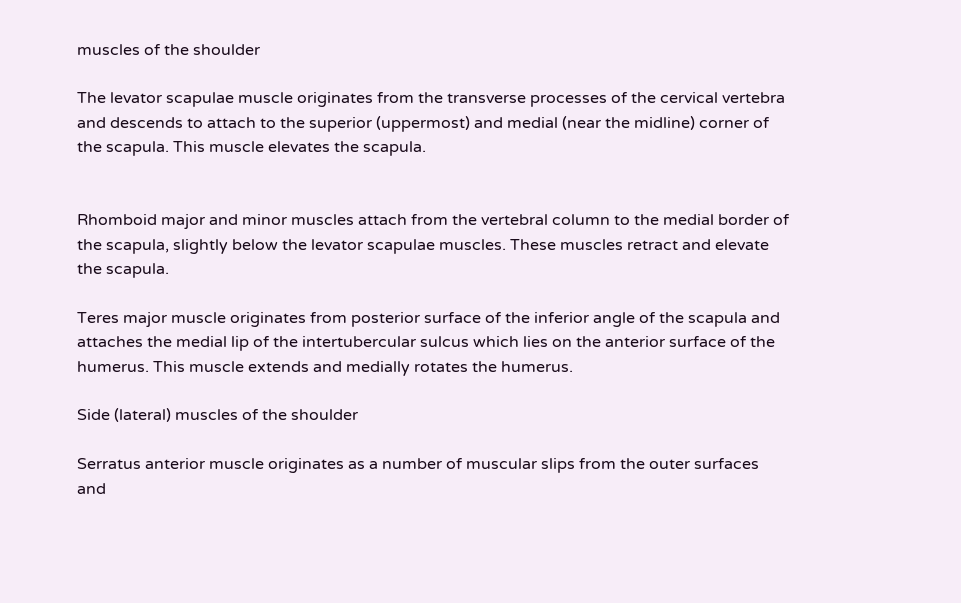muscles of the shoulder

The levator scapulae muscle originates from the transverse processes of the cervical vertebra and descends to attach to the superior (uppermost) and medial (near the midline) corner of the scapula. This muscle elevates the scapula.


Rhomboid major and minor muscles attach from the vertebral column to the medial border of the scapula, slightly below the levator scapulae muscles. These muscles retract and elevate the scapula.

Teres major muscle originates from posterior surface of the inferior angle of the scapula and attaches the medial lip of the intertubercular sulcus which lies on the anterior surface of the humerus. This muscle extends and medially rotates the humerus.

Side (lateral) muscles of the shoulder

Serratus anterior muscle originates as a number of muscular slips from the outer surfaces and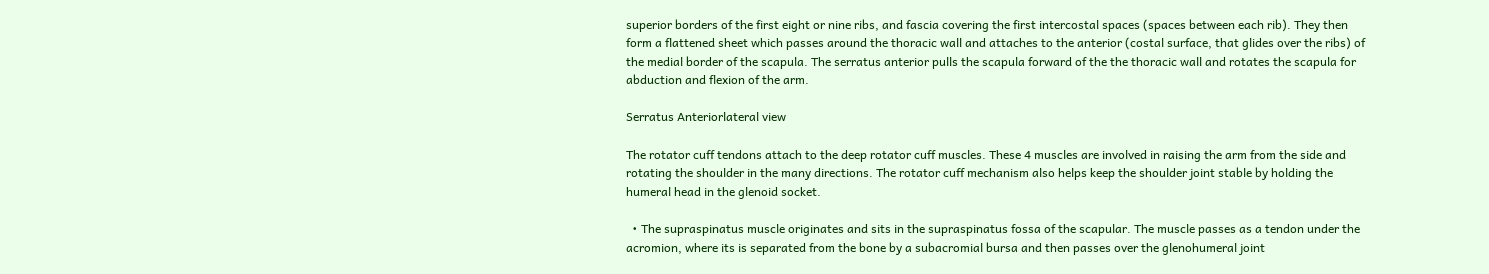superior borders of the first eight or nine ribs, and fascia covering the first intercostal spaces (spaces between each rib). They then form a flattened sheet which passes around the thoracic wall and attaches to the anterior (costal surface, that glides over the ribs) of the medial border of the scapula. The serratus anterior pulls the scapula forward of the the thoracic wall and rotates the scapula for abduction and flexion of the arm.

Serratus Anteriorlateral view

The rotator cuff tendons attach to the deep rotator cuff muscles. These 4 muscles are involved in raising the arm from the side and rotating the shoulder in the many directions. The rotator cuff mechanism also helps keep the shoulder joint stable by holding the humeral head in the glenoid socket.

  • The supraspinatus muscle originates and sits in the supraspinatus fossa of the scapular. The muscle passes as a tendon under the acromion, where its is separated from the bone by a subacromial bursa and then passes over the glenohumeral joint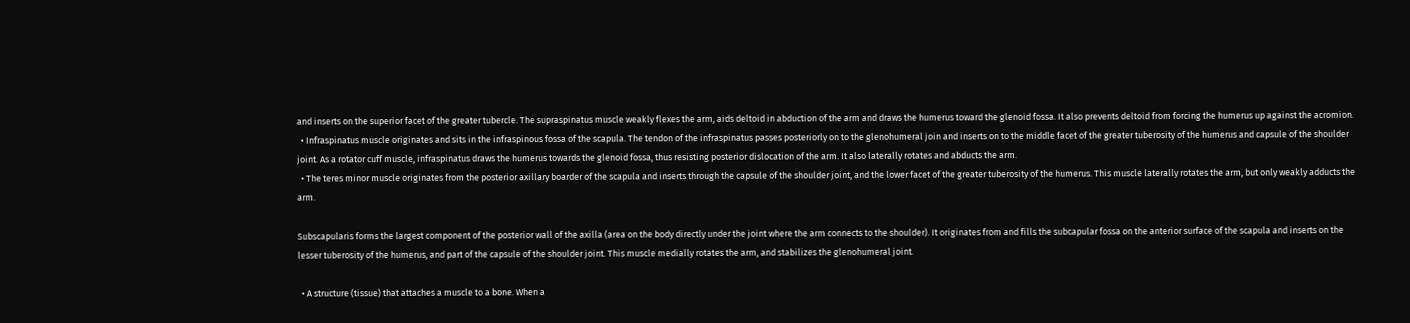and inserts on the superior facet of the greater tubercle. The supraspinatus muscle weakly flexes the arm, aids deltoid in abduction of the arm and draws the humerus toward the glenoid fossa. It also prevents deltoid from forcing the humerus up against the acromion.
  • Infraspinatus muscle originates and sits in the infraspinous fossa of the scapula. The tendon of the infraspinatus passes posteriorly on to the glenohumeral join and inserts on to the middle facet of the greater tuberosity of the humerus and capsule of the shoulder joint. As a rotator cuff muscle, infraspinatus draws the humerus towards the glenoid fossa, thus resisting posterior dislocation of the arm. It also laterally rotates and abducts the arm.
  • The teres minor muscle originates from the posterior axillary boarder of the scapula and inserts through the capsule of the shoulder joint, and the lower facet of the greater tuberosity of the humerus. This muscle laterally rotates the arm, but only weakly adducts the arm.

Subscapularis forms the largest component of the posterior wall of the axilla (area on the body directly under the joint where the arm connects to the shoulder). It originates from and fills the subcapular fossa on the anterior surface of the scapula and inserts on the lesser tuberosity of the humerus, and part of the capsule of the shoulder joint. This muscle medially rotates the arm, and stabilizes the glenohumeral joint.

  • A structure (tissue) that attaches a muscle to a bone. When a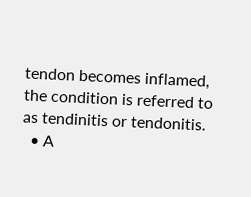tendon becomes inflamed, the condition is referred to as tendinitis or tendonitis.
  • A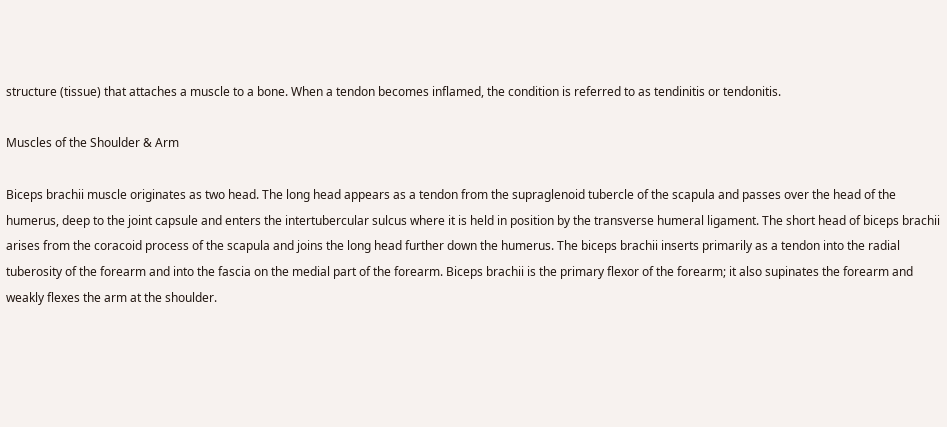structure (tissue) that attaches a muscle to a bone. When a tendon becomes inflamed, the condition is referred to as tendinitis or tendonitis.

Muscles of the Shoulder & Arm

Biceps brachii muscle originates as two head. The long head appears as a tendon from the supraglenoid tubercle of the scapula and passes over the head of the humerus, deep to the joint capsule and enters the intertubercular sulcus where it is held in position by the transverse humeral ligament. The short head of biceps brachii arises from the coracoid process of the scapula and joins the long head further down the humerus. The biceps brachii inserts primarily as a tendon into the radial tuberosity of the forearm and into the fascia on the medial part of the forearm. Biceps brachii is the primary flexor of the forearm; it also supinates the forearm and weakly flexes the arm at the shoulder.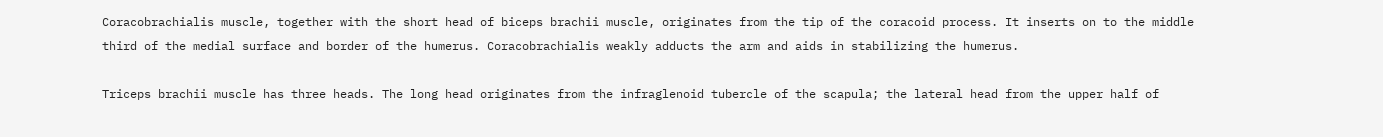Coracobrachialis muscle, together with the short head of biceps brachii muscle, originates from the tip of the coracoid process. It inserts on to the middle third of the medial surface and border of the humerus. Coracobrachialis weakly adducts the arm and aids in stabilizing the humerus.

Triceps brachii muscle has three heads. The long head originates from the infraglenoid tubercle of the scapula; the lateral head from the upper half of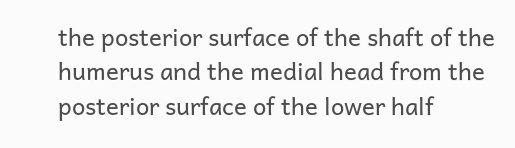the posterior surface of the shaft of the humerus and the medial head from the posterior surface of the lower half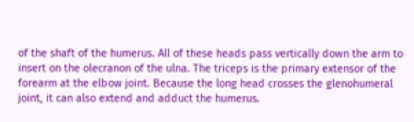of the shaft of the humerus. All of these heads pass vertically down the arm to insert on the olecranon of the ulna. The triceps is the primary extensor of the forearm at the elbow joint. Because the long head crosses the glenohumeral joint, it can also extend and adduct the humerus.